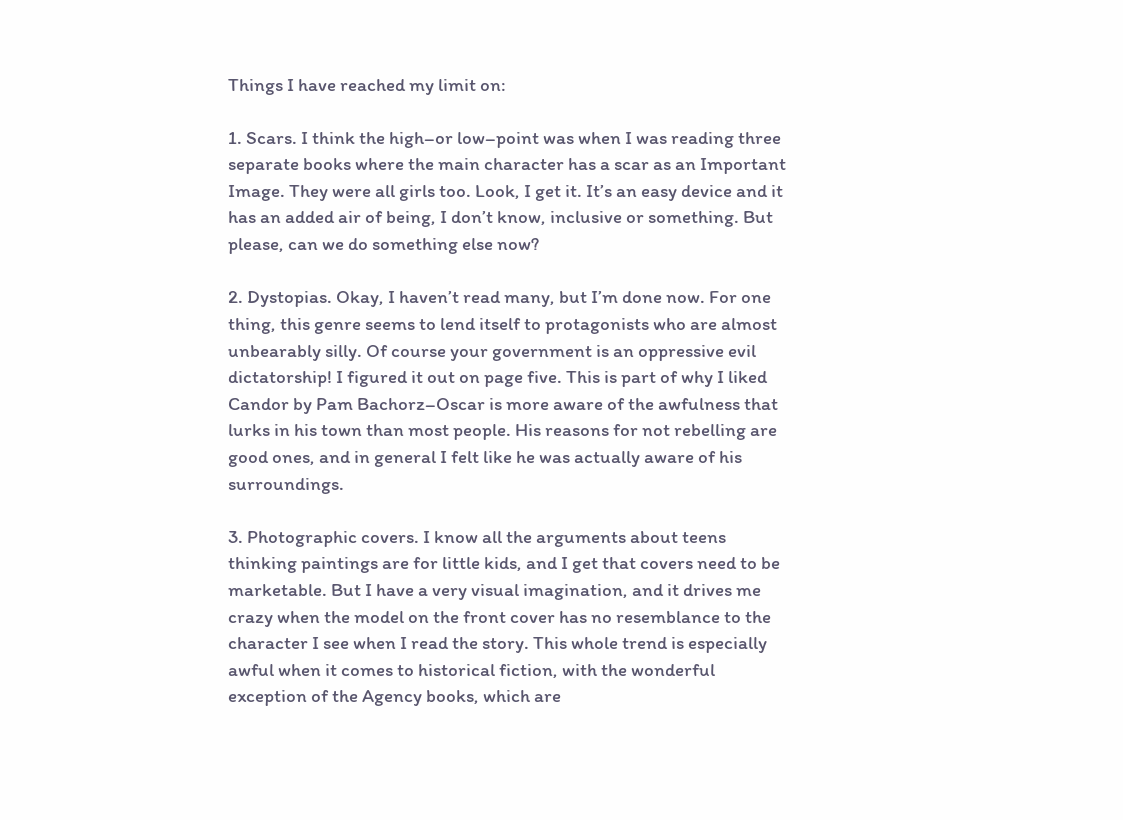Things I have reached my limit on:

1. Scars. I think the high–or low–point was when I was reading three separate books where the main character has a scar as an Important Image. They were all girls too. Look, I get it. It’s an easy device and it has an added air of being, I don’t know, inclusive or something. But please, can we do something else now?

2. Dystopias. Okay, I haven’t read many, but I’m done now. For one thing, this genre seems to lend itself to protagonists who are almost unbearably silly. Of course your government is an oppressive evil dictatorship! I figured it out on page five. This is part of why I liked Candor by Pam Bachorz–Oscar is more aware of the awfulness that lurks in his town than most people. His reasons for not rebelling are good ones, and in general I felt like he was actually aware of his surroundings.

3. Photographic covers. I know all the arguments about teens thinking paintings are for little kids, and I get that covers need to be marketable. But I have a very visual imagination, and it drives me crazy when the model on the front cover has no resemblance to the character I see when I read the story. This whole trend is especially awful when it comes to historical fiction, with the wonderful exception of the Agency books, which are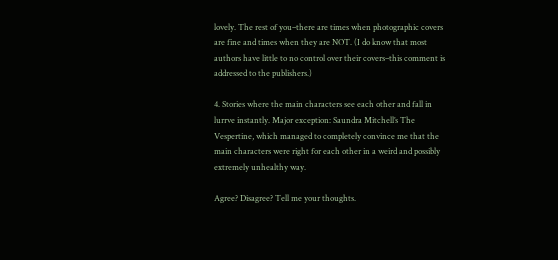lovely. The rest of you–there are times when photographic covers are fine and times when they are NOT. (I do know that most authors have little to no control over their covers–this comment is addressed to the publishers.)

4. Stories where the main characters see each other and fall in lurrve instantly. Major exception: Saundra Mitchell’s The Vespertine, which managed to completely convince me that the main characters were right for each other in a weird and possibly extremely unhealthy way.

Agree? Disagree? Tell me your thoughts.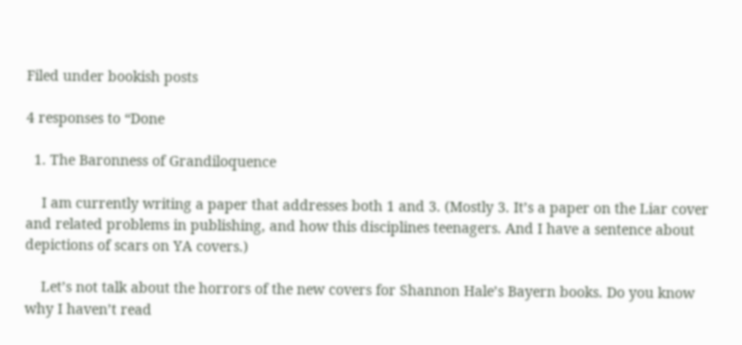Filed under bookish posts

4 responses to “Done

  1. The Baronness of Grandiloquence

    I am currently writing a paper that addresses both 1 and 3. (Mostly 3. It’s a paper on the Liar cover and related problems in publishing, and how this disciplines teenagers. And I have a sentence about depictions of scars on YA covers.)

    Let’s not talk about the horrors of the new covers for Shannon Hale’s Bayern books. Do you know why I haven’t read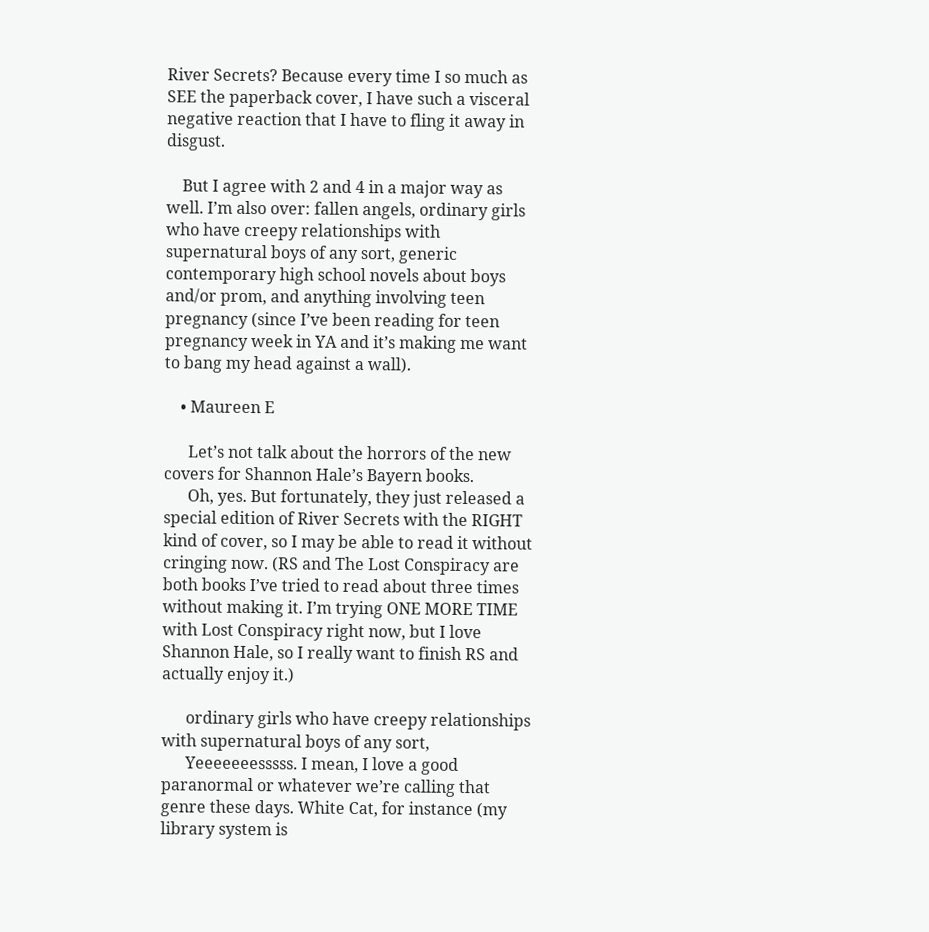River Secrets? Because every time I so much as SEE the paperback cover, I have such a visceral negative reaction that I have to fling it away in disgust.

    But I agree with 2 and 4 in a major way as well. I’m also over: fallen angels, ordinary girls who have creepy relationships with supernatural boys of any sort, generic contemporary high school novels about boys and/or prom, and anything involving teen pregnancy (since I’ve been reading for teen pregnancy week in YA and it’s making me want to bang my head against a wall).

    • Maureen E

      Let’s not talk about the horrors of the new covers for Shannon Hale’s Bayern books.
      Oh, yes. But fortunately, they just released a special edition of River Secrets with the RIGHT kind of cover, so I may be able to read it without cringing now. (RS and The Lost Conspiracy are both books I’ve tried to read about three times without making it. I’m trying ONE MORE TIME with Lost Conspiracy right now, but I love Shannon Hale, so I really want to finish RS and actually enjoy it.)

      ordinary girls who have creepy relationships with supernatural boys of any sort,
      Yeeeeeeesssss. I mean, I love a good paranormal or whatever we’re calling that genre these days. White Cat, for instance (my library system is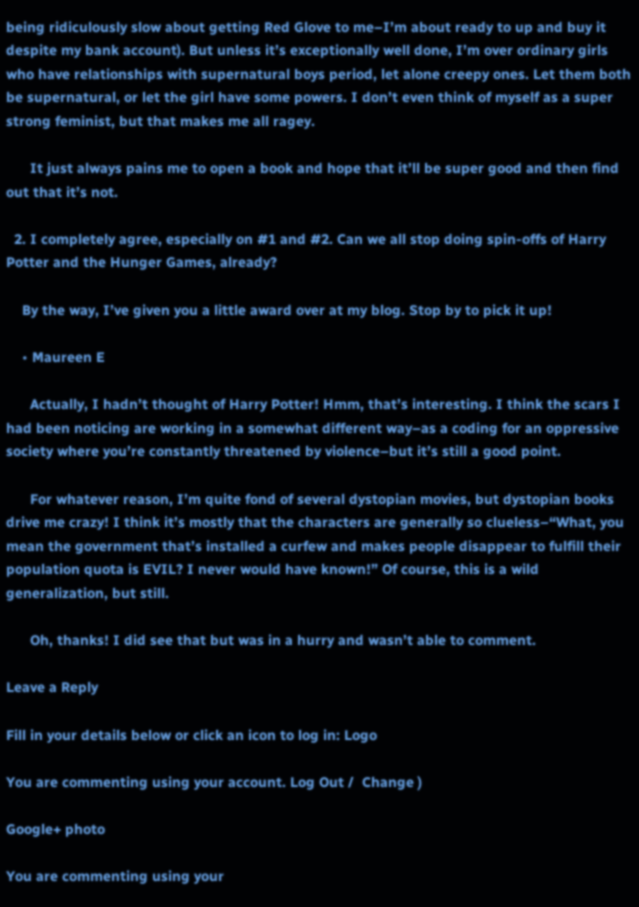being ridiculously slow about getting Red Glove to me–I’m about ready to up and buy it despite my bank account). But unless it’s exceptionally well done, I’m over ordinary girls who have relationships with supernatural boys period, let alone creepy ones. Let them both be supernatural, or let the girl have some powers. I don’t even think of myself as a super strong feminist, but that makes me all ragey.

      It just always pains me to open a book and hope that it’ll be super good and then find out that it’s not.

  2. I completely agree, especially on #1 and #2. Can we all stop doing spin-offs of Harry Potter and the Hunger Games, already?

    By the way, I’ve given you a little award over at my blog. Stop by to pick it up!

    • Maureen E

      Actually, I hadn’t thought of Harry Potter! Hmm, that’s interesting. I think the scars I had been noticing are working in a somewhat different way–as a coding for an oppressive society where you’re constantly threatened by violence–but it’s still a good point.

      For whatever reason, I’m quite fond of several dystopian movies, but dystopian books drive me crazy! I think it’s mostly that the characters are generally so clueless–“What, you mean the government that’s installed a curfew and makes people disappear to fulfill their population quota is EVIL? I never would have known!” Of course, this is a wild generalization, but still.

      Oh, thanks! I did see that but was in a hurry and wasn’t able to comment.

Leave a Reply

Fill in your details below or click an icon to log in: Logo

You are commenting using your account. Log Out /  Change )

Google+ photo

You are commenting using your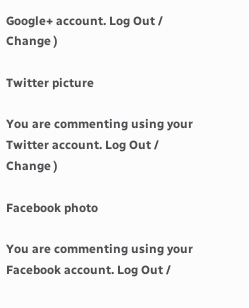Google+ account. Log Out /  Change )

Twitter picture

You are commenting using your Twitter account. Log Out /  Change )

Facebook photo

You are commenting using your Facebook account. Log Out /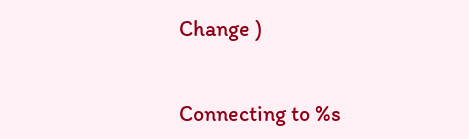Change )


Connecting to %s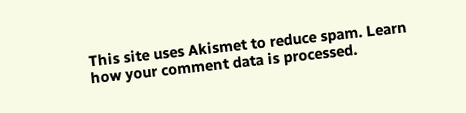This site uses Akismet to reduce spam. Learn how your comment data is processed.